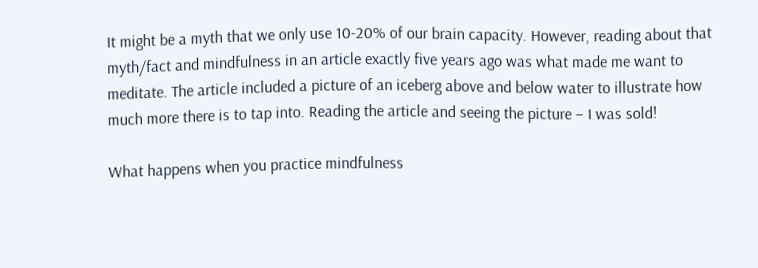It might be a myth that we only use 10-20% of our brain capacity. However, reading about that myth/fact and mindfulness in an article exactly five years ago was what made me want to meditate. The article included a picture of an iceberg above and below water to illustrate how much more there is to tap into. Reading the article and seeing the picture – I was sold!

What happens when you practice mindfulness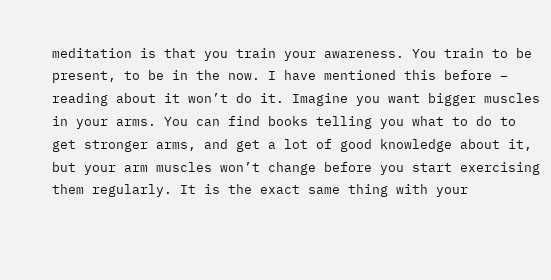meditation is that you train your awareness. You train to be present, to be in the now. I have mentioned this before – reading about it won’t do it. Imagine you want bigger muscles in your arms. You can find books telling you what to do to get stronger arms, and get a lot of good knowledge about it, but your arm muscles won’t change before you start exercising them regularly. It is the exact same thing with your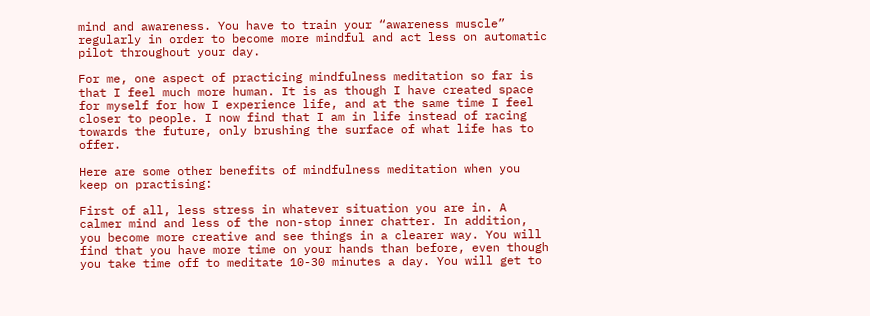mind and awareness. You have to train your “awareness muscle” regularly in order to become more mindful and act less on automatic pilot throughout your day.

For me, one aspect of practicing mindfulness meditation so far is that I feel much more human. It is as though I have created space for myself for how I experience life, and at the same time I feel closer to people. I now find that I am in life instead of racing towards the future, only brushing the surface of what life has to offer.

Here are some other benefits of mindfulness meditation when you keep on practising:

First of all, less stress in whatever situation you are in. A calmer mind and less of the non-stop inner chatter. In addition, you become more creative and see things in a clearer way. You will find that you have more time on your hands than before, even though you take time off to meditate 10-30 minutes a day. You will get to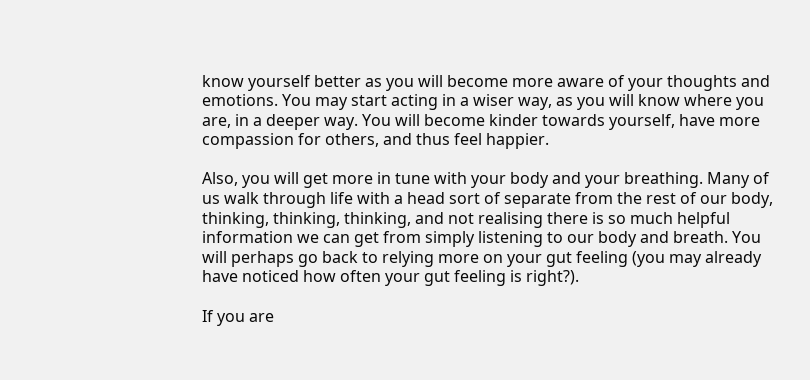know yourself better as you will become more aware of your thoughts and emotions. You may start acting in a wiser way, as you will know where you are, in a deeper way. You will become kinder towards yourself, have more compassion for others, and thus feel happier.

Also, you will get more in tune with your body and your breathing. Many of us walk through life with a head sort of separate from the rest of our body, thinking, thinking, thinking, and not realising there is so much helpful information we can get from simply listening to our body and breath. You will perhaps go back to relying more on your gut feeling (you may already have noticed how often your gut feeling is right?).

If you are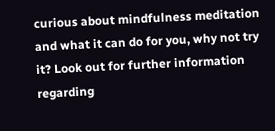curious about mindfulness meditation and what it can do for you, why not try it? Look out for further information regarding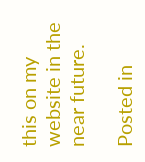this on my website in the near future.

Posted in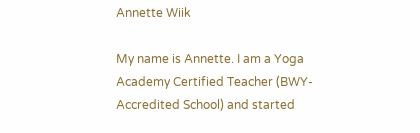Annette Wiik

My name is Annette. I am a Yoga Academy Certified Teacher (BWY-Accredited School) and started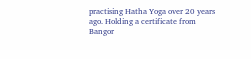practising Hatha Yoga over 20 years ago. Holding a certificate from Bangor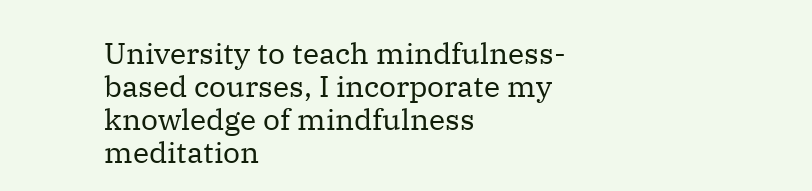University to teach mindfulness-based courses, I incorporate my knowledge of mindfulness meditation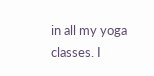in all my yoga classes. I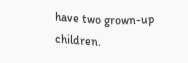have two grown-up children.